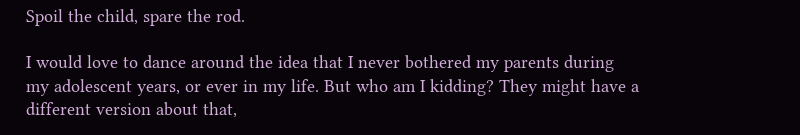Spoil the child, spare the rod.

I would love to dance around the idea that I never bothered my parents during my adolescent years, or ever in my life. But who am I kidding? They might have a different version about that,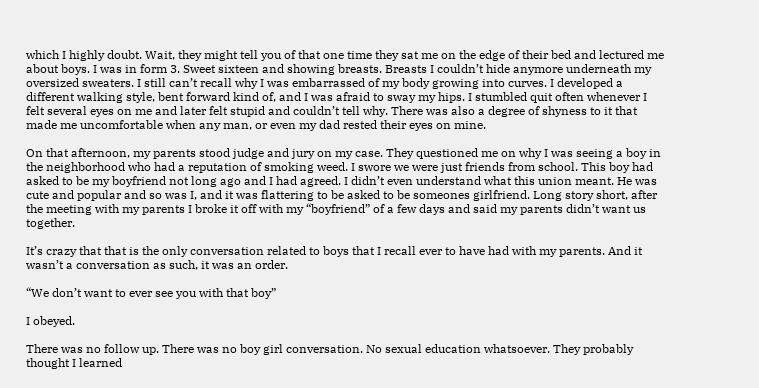which I highly doubt. Wait, they might tell you of that one time they sat me on the edge of their bed and lectured me about boys. I was in form 3. Sweet sixteen and showing breasts. Breasts I couldn’t hide anymore underneath my oversized sweaters. I still can’t recall why I was embarrassed of my body growing into curves. I developed a different walking style, bent forward kind of, and I was afraid to sway my hips. I stumbled quit often whenever I felt several eyes on me and later felt stupid and couldn’t tell why. There was also a degree of shyness to it that made me uncomfortable when any man, or even my dad rested their eyes on mine.

On that afternoon, my parents stood judge and jury on my case. They questioned me on why I was seeing a boy in the neighborhood who had a reputation of smoking weed. I swore we were just friends from school. This boy had asked to be my boyfriend not long ago and I had agreed. I didn’t even understand what this union meant. He was cute and popular and so was I, and it was flattering to be asked to be someones girlfriend. Long story short, after the meeting with my parents I broke it off with my “boyfriend” of a few days and said my parents didn’t want us together.

It’s crazy that that is the only conversation related to boys that I recall ever to have had with my parents. And it wasn’t a conversation as such, it was an order.

“We don’t want to ever see you with that boy”

I obeyed.

There was no follow up. There was no boy girl conversation. No sexual education whatsoever. They probably thought I learned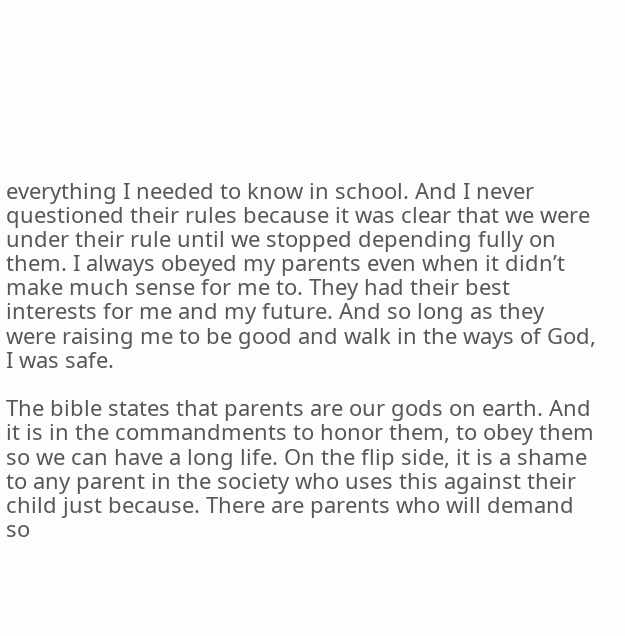everything I needed to know in school. And I never questioned their rules because it was clear that we were under their rule until we stopped depending fully on them. I always obeyed my parents even when it didn’t make much sense for me to. They had their best interests for me and my future. And so long as they were raising me to be good and walk in the ways of God, I was safe.

The bible states that parents are our gods on earth. And it is in the commandments to honor them, to obey them so we can have a long life. On the flip side, it is a shame to any parent in the society who uses this against their child just because. There are parents who will demand so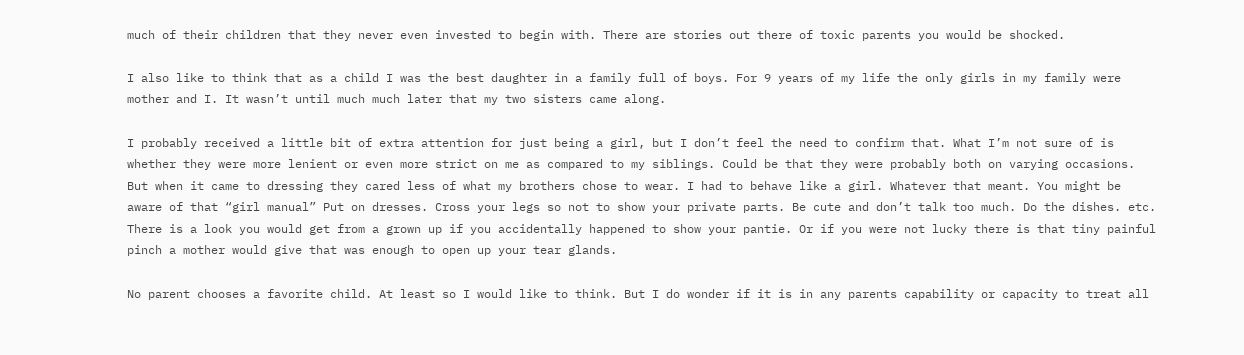much of their children that they never even invested to begin with. There are stories out there of toxic parents you would be shocked.

I also like to think that as a child I was the best daughter in a family full of boys. For 9 years of my life the only girls in my family were mother and I. It wasn’t until much much later that my two sisters came along.

I probably received a little bit of extra attention for just being a girl, but I don’t feel the need to confirm that. What I’m not sure of is whether they were more lenient or even more strict on me as compared to my siblings. Could be that they were probably both on varying occasions. But when it came to dressing they cared less of what my brothers chose to wear. I had to behave like a girl. Whatever that meant. You might be aware of that “girl manual” Put on dresses. Cross your legs so not to show your private parts. Be cute and don’t talk too much. Do the dishes. etc. There is a look you would get from a grown up if you accidentally happened to show your pantie. Or if you were not lucky there is that tiny painful pinch a mother would give that was enough to open up your tear glands.

No parent chooses a favorite child. At least so I would like to think. But I do wonder if it is in any parents capability or capacity to treat all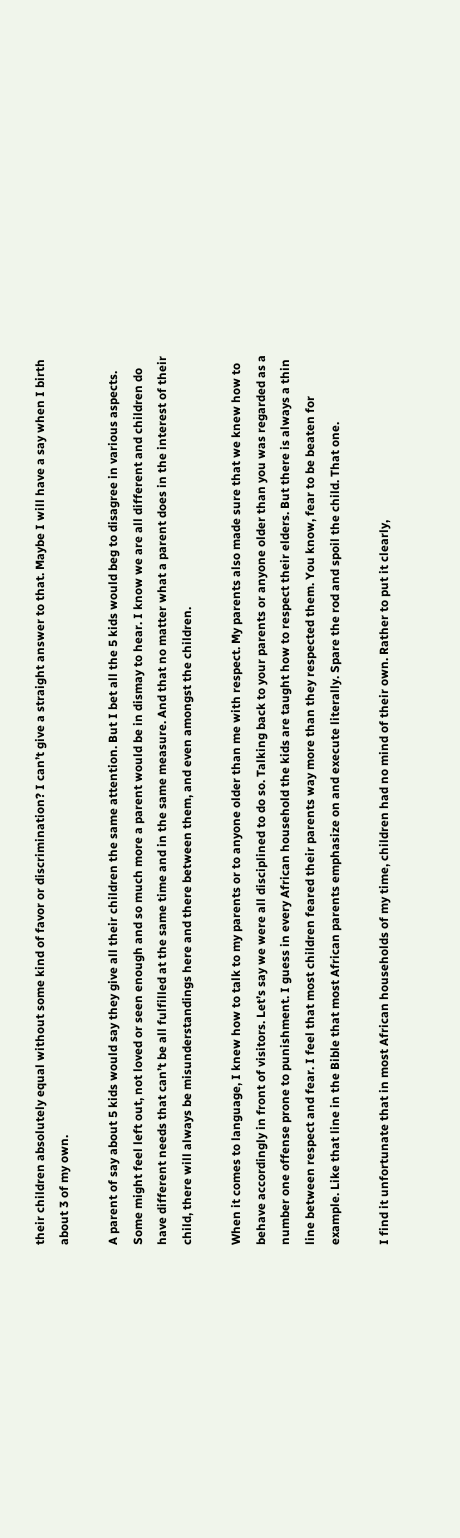their children absolutely equal without some kind of favor or discrimination? I can’t give a straight answer to that. Maybe I will have a say when I birth about 3 of my own.

A parent of say about 5 kids would say they give all their children the same attention. But I bet all the 5 kids would beg to disagree in various aspects. Some might feel left out, not loved or seen enough and so much more a parent would be in dismay to hear. I know we are all different and children do have different needs that can’t be all fulfilled at the same time and in the same measure. And that no matter what a parent does in the interest of their child, there will always be misunderstandings here and there between them, and even amongst the children.

When it comes to language, I knew how to talk to my parents or to anyone older than me with respect. My parents also made sure that we knew how to behave accordingly in front of visitors. Let’s say we were all disciplined to do so. Talking back to your parents or anyone older than you was regarded as a number one offense prone to punishment. I guess in every African household the kids are taught how to respect their elders. But there is always a thin line between respect and fear. I feel that most children feared their parents way more than they respected them. You know, fear to be beaten for example. Like that line in the Bible that most African parents emphasize on and execute literally. Spare the rod and spoil the child. That one.

I find it unfortunate that in most African households of my time, children had no mind of their own. Rather to put it clearly,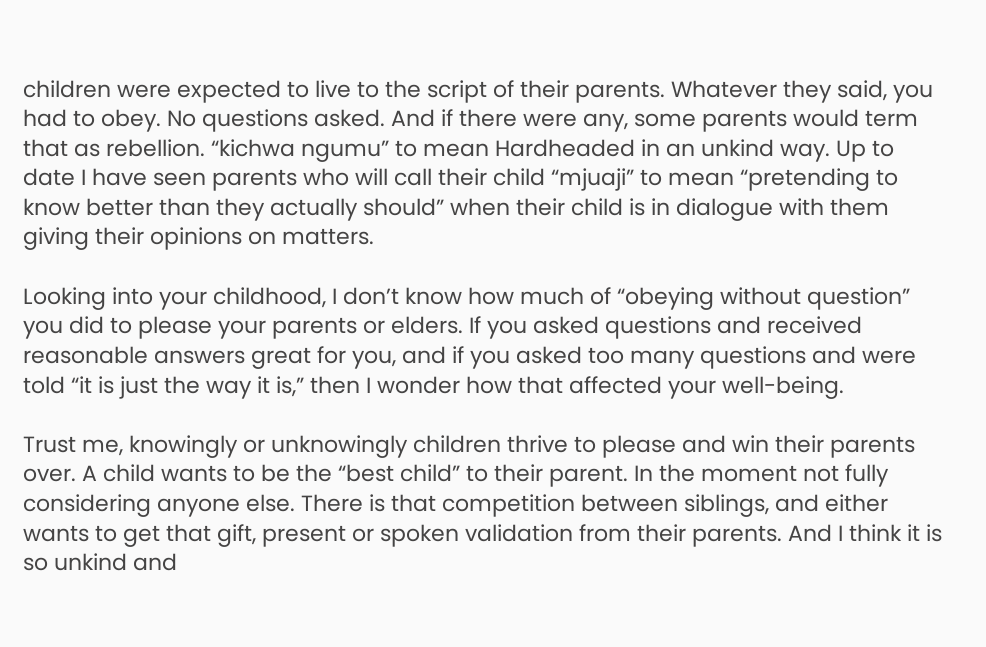children were expected to live to the script of their parents. Whatever they said, you had to obey. No questions asked. And if there were any, some parents would term that as rebellion. “kichwa ngumu” to mean Hardheaded in an unkind way. Up to date I have seen parents who will call their child “mjuaji” to mean “pretending to know better than they actually should” when their child is in dialogue with them giving their opinions on matters.

Looking into your childhood, I don’t know how much of “obeying without question” you did to please your parents or elders. If you asked questions and received reasonable answers great for you, and if you asked too many questions and were told “it is just the way it is,” then I wonder how that affected your well-being.

Trust me, knowingly or unknowingly children thrive to please and win their parents over. A child wants to be the “best child” to their parent. In the moment not fully considering anyone else. There is that competition between siblings, and either wants to get that gift, present or spoken validation from their parents. And I think it is so unkind and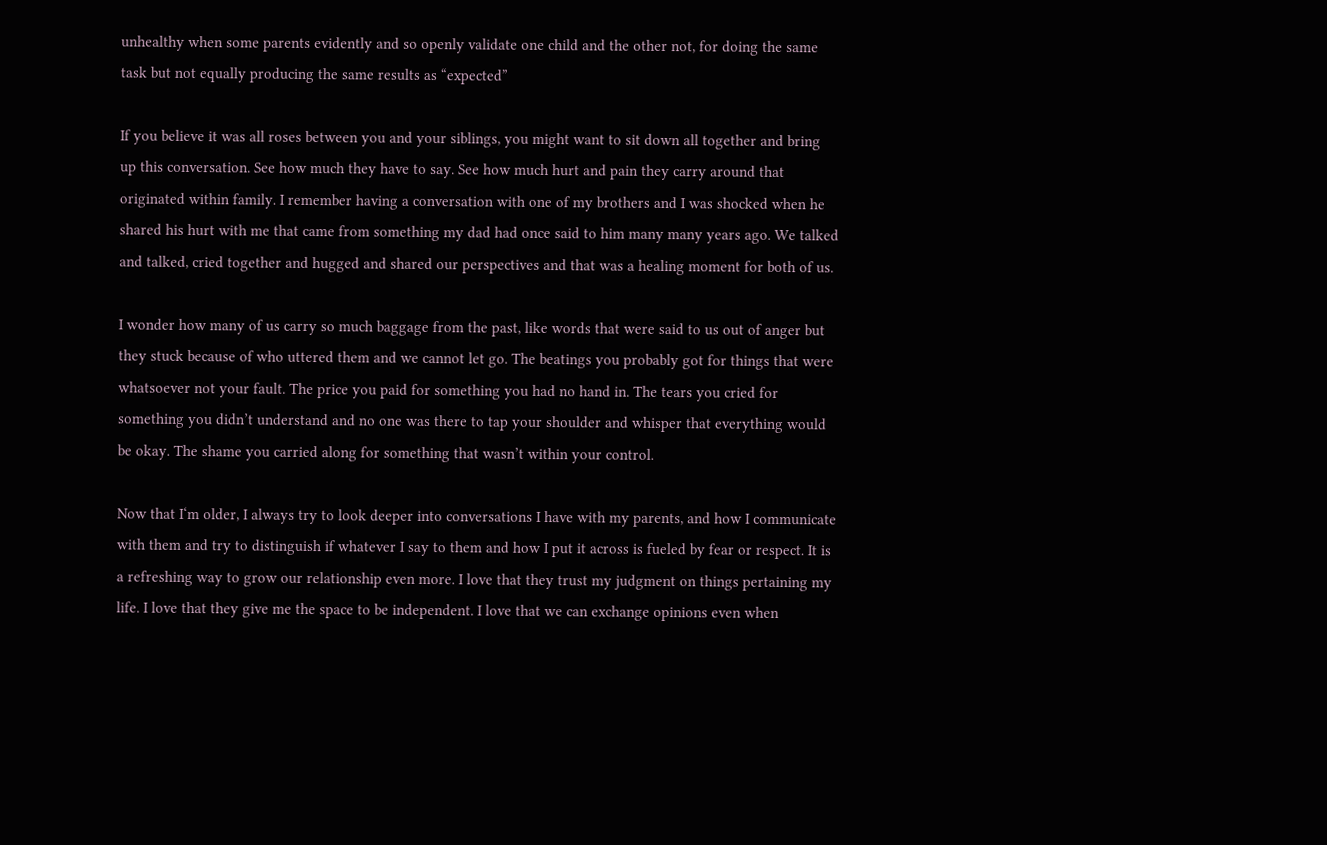unhealthy when some parents evidently and so openly validate one child and the other not, for doing the same task but not equally producing the same results as “expected”

If you believe it was all roses between you and your siblings, you might want to sit down all together and bring up this conversation. See how much they have to say. See how much hurt and pain they carry around that originated within family. I remember having a conversation with one of my brothers and I was shocked when he shared his hurt with me that came from something my dad had once said to him many many years ago. We talked and talked, cried together and hugged and shared our perspectives and that was a healing moment for both of us.

I wonder how many of us carry so much baggage from the past, like words that were said to us out of anger but they stuck because of who uttered them and we cannot let go. The beatings you probably got for things that were whatsoever not your fault. The price you paid for something you had no hand in. The tears you cried for something you didn’t understand and no one was there to tap your shoulder and whisper that everything would be okay. The shame you carried along for something that wasn’t within your control.

Now that I‘m older, I always try to look deeper into conversations I have with my parents, and how I communicate with them and try to distinguish if whatever I say to them and how I put it across is fueled by fear or respect. It is a refreshing way to grow our relationship even more. I love that they trust my judgment on things pertaining my life. I love that they give me the space to be independent. I love that we can exchange opinions even when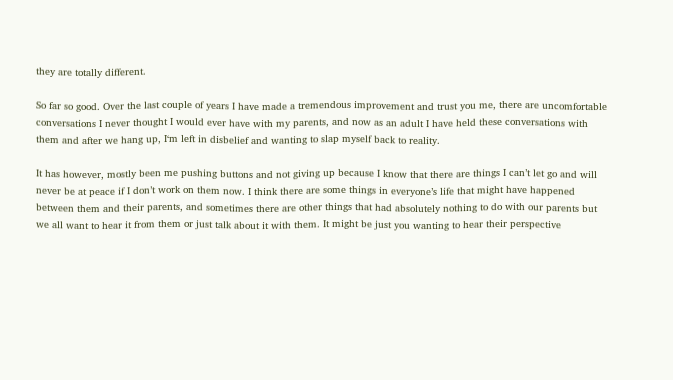they are totally different.

So far so good. Over the last couple of years I have made a tremendous improvement and trust you me, there are uncomfortable conversations I never thought I would ever have with my parents, and now as an adult I have held these conversations with them and after we hang up, I‘m left in disbelief and wanting to slap myself back to reality.

It has however, mostly been me pushing buttons and not giving up because I know that there are things I can’t let go and will never be at peace if I don’t work on them now. I think there are some things in everyone’s life that might have happened between them and their parents, and sometimes there are other things that had absolutely nothing to do with our parents but we all want to hear it from them or just talk about it with them. It might be just you wanting to hear their perspective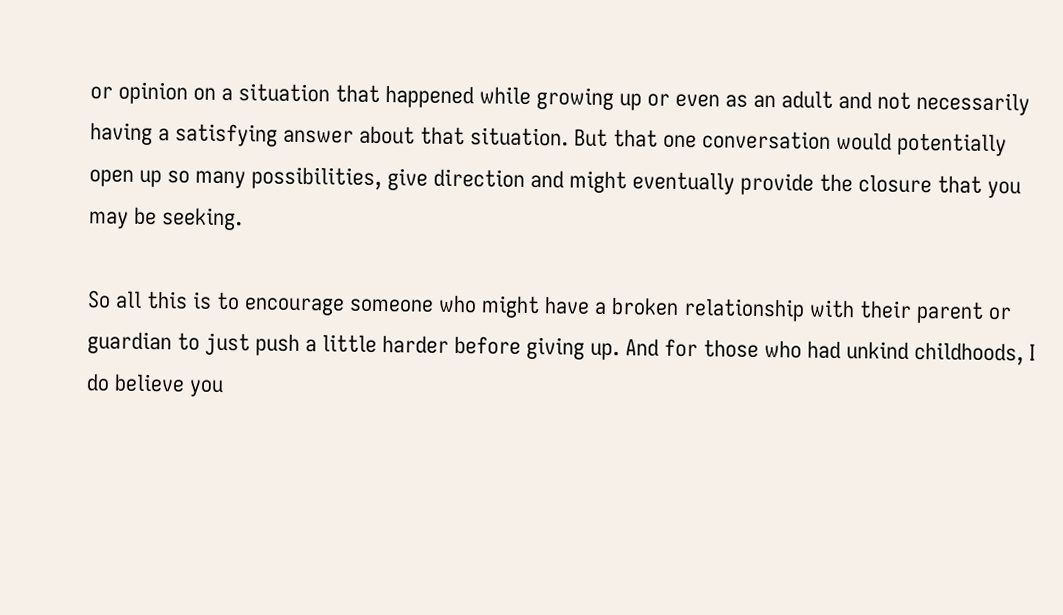or opinion on a situation that happened while growing up or even as an adult and not necessarily having a satisfying answer about that situation. But that one conversation would potentially open up so many possibilities, give direction and might eventually provide the closure that you may be seeking.

So all this is to encourage someone who might have a broken relationship with their parent or guardian to just push a little harder before giving up. And for those who had unkind childhoods, I do believe you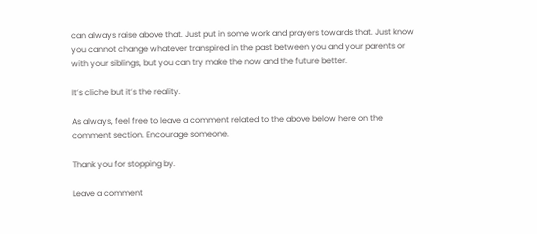can always raise above that. Just put in some work and prayers towards that. Just know you cannot change whatever transpired in the past between you and your parents or with your siblings, but you can try make the now and the future better.

It’s cliche but it’s the reality.

As always, feel free to leave a comment related to the above below here on the comment section. Encourage someone.

Thank you for stopping by.

Leave a comment